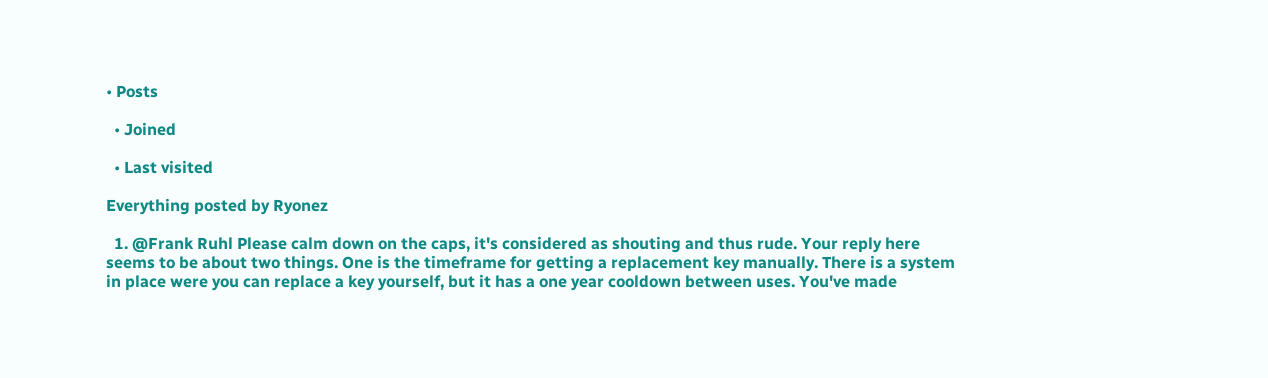• Posts

  • Joined

  • Last visited

Everything posted by Ryonez

  1. @Frank Ruhl Please calm down on the caps, it's considered as shouting and thus rude. Your reply here seems to be about two things. One is the timeframe for getting a replacement key manually. There is a system in place were you can replace a key yourself, but it has a one year cooldown between uses. You've made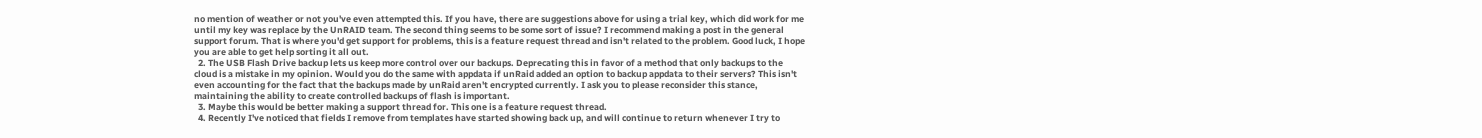no mention of weather or not you've even attempted this. If you have, there are suggestions above for using a trial key, which did work for me until my key was replace by the UnRAID team. The second thing seems to be some sort of issue? I recommend making a post in the general support forum. That is where you'd get support for problems, this is a feature request thread and isn't related to the problem. Good luck, I hope you are able to get help sorting it all out.
  2. The USB Flash Drive backup lets us keep more control over our backups. Deprecating this in favor of a method that only backups to the cloud is a mistake in my opinion. Would you do the same with appdata if unRaid added an option to backup appdata to their servers? This isn't even accounting for the fact that the backups made by unRaid aren't encrypted currently. I ask you to please reconsider this stance, maintaining the ability to create controlled backups of flash is important.
  3. Maybe this would be better making a support thread for. This one is a feature request thread.
  4. Recently I've noticed that fields I remove from templates have started showing back up, and will continue to return whenever I try to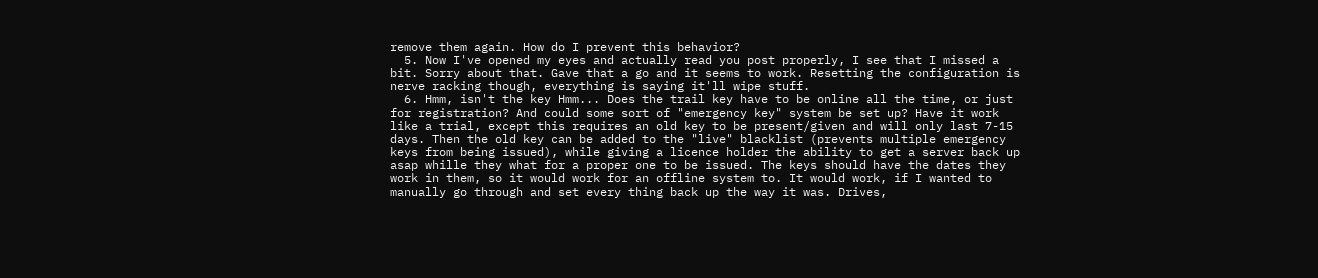remove them again. How do I prevent this behavior?
  5. Now I've opened my eyes and actually read you post properly, I see that I missed a bit. Sorry about that. Gave that a go and it seems to work. Resetting the configuration is nerve racking though, everything is saying it'll wipe stuff.
  6. Hmm, isn't the key Hmm... Does the trail key have to be online all the time, or just for registration? And could some sort of "emergency key" system be set up? Have it work like a trial, except this requires an old key to be present/given and will only last 7-15 days. Then the old key can be added to the "live" blacklist (prevents multiple emergency keys from being issued), while giving a licence holder the ability to get a server back up asap whille they what for a proper one to be issued. The keys should have the dates they work in them, so it would work for an offline system to. It would work, if I wanted to manually go through and set every thing back up the way it was. Drives,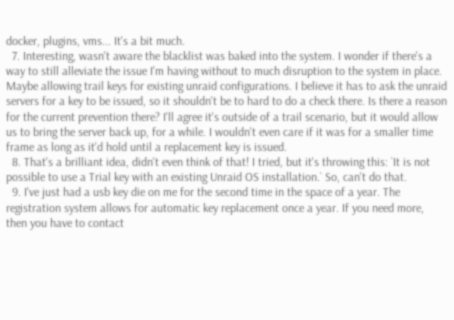docker, plugins, vms... It's a bit much.
  7. Interesting, wasn't aware the blacklist was baked into the system. I wonder if there's a way to still alleviate the issue I'm having without to much disruption to the system in place. Maybe allowing trail keys for existing unraid configurations. I believe it has to ask the unraid servers for a key to be issued, so it shouldn't be to hard to do a check there. Is there a reason for the current prevention there? I'll agree it's outside of a trail scenario, but it would allow us to bring the server back up, for a while. I wouldn't even care if it was for a smaller time frame as long as it'd hold until a replacement key is issued.
  8. That's a brilliant idea, didn't even think of that! I tried, but it's throwing this: `It is not possible to use a Trial key with an existing Unraid OS installation.` So, can't do that.
  9. I've just had a usb key die on me for the second time in the space of a year. The registration system allows for automatic key replacement once a year. If you need more, then you have to contact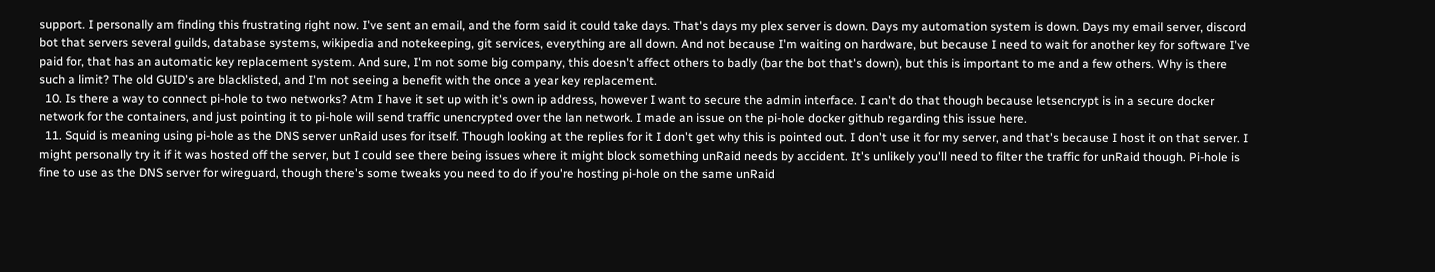support. I personally am finding this frustrating right now. I've sent an email, and the form said it could take days. That's days my plex server is down. Days my automation system is down. Days my email server, discord bot that servers several guilds, database systems, wikipedia and notekeeping, git services, everything are all down. And not because I'm waiting on hardware, but because I need to wait for another key for software I've paid for, that has an automatic key replacement system. And sure, I'm not some big company, this doesn't affect others to badly (bar the bot that's down), but this is important to me and a few others. Why is there such a limit? The old GUID's are blacklisted, and I'm not seeing a benefit with the once a year key replacement.
  10. Is there a way to connect pi-hole to two networks? Atm I have it set up with it's own ip address, however I want to secure the admin interface. I can't do that though because letsencrypt is in a secure docker network for the containers, and just pointing it to pi-hole will send traffic unencrypted over the lan network. I made an issue on the pi-hole docker github regarding this issue here.
  11. Squid is meaning using pi-hole as the DNS server unRaid uses for itself. Though looking at the replies for it I don't get why this is pointed out. I don't use it for my server, and that's because I host it on that server. I might personally try it if it was hosted off the server, but I could see there being issues where it might block something unRaid needs by accident. It's unlikely you'll need to filter the traffic for unRaid though. Pi-hole is fine to use as the DNS server for wireguard, though there's some tweaks you need to do if you're hosting pi-hole on the same unRaid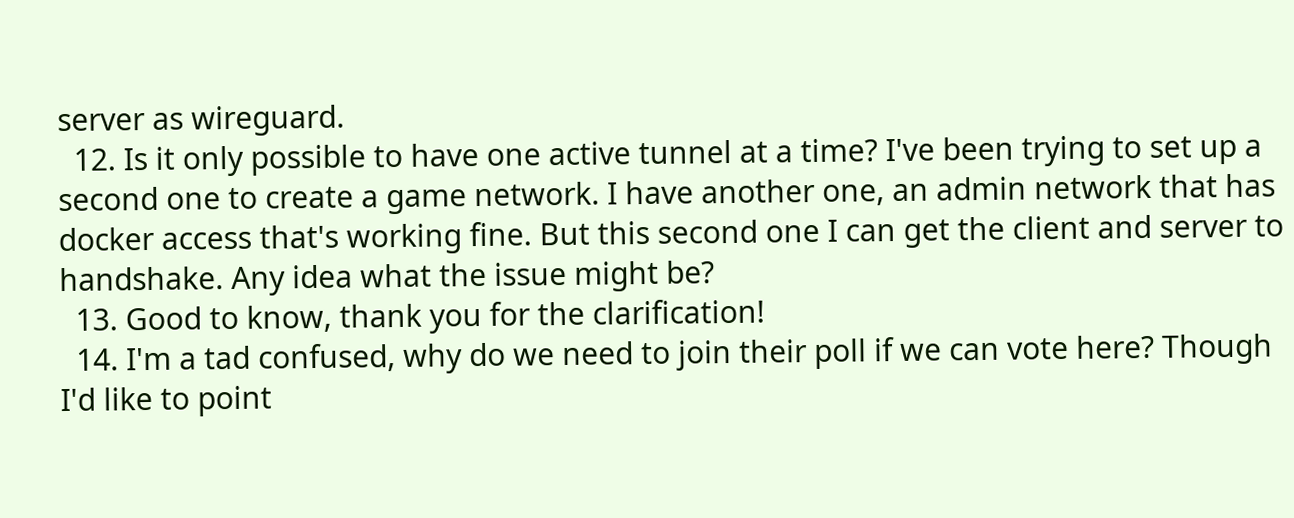server as wireguard.
  12. Is it only possible to have one active tunnel at a time? I've been trying to set up a second one to create a game network. I have another one, an admin network that has docker access that's working fine. But this second one I can get the client and server to handshake. Any idea what the issue might be?
  13. Good to know, thank you for the clarification!
  14. I'm a tad confused, why do we need to join their poll if we can vote here? Though I'd like to point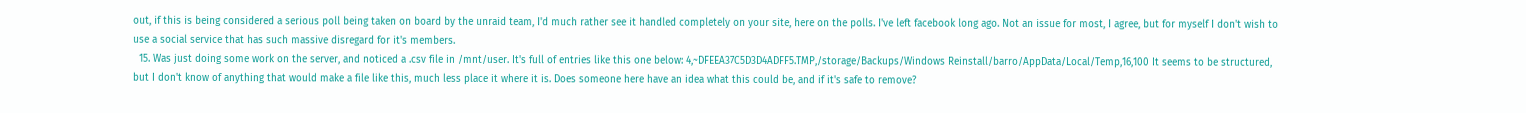out, if this is being considered a serious poll being taken on board by the unraid team, I'd much rather see it handled completely on your site, here on the polls. I've left facebook long ago. Not an issue for most, I agree, but for myself I don't wish to use a social service that has such massive disregard for it's members.
  15. Was just doing some work on the server, and noticed a .csv file in /mnt/user. It's full of entries like this one below: 4,~DFEEA37C5D3D4ADFF5.TMP,/storage/Backups/Windows Reinstall/barro/AppData/Local/Temp,16,100 It seems to be structured, but I don't know of anything that would make a file like this, much less place it where it is. Does someone here have an idea what this could be, and if it's safe to remove?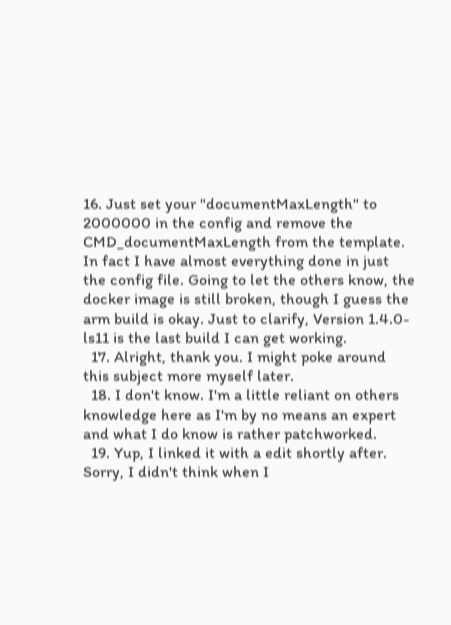16. Just set your "documentMaxLength" to 2000000 in the config and remove the CMD_documentMaxLength from the template. In fact I have almost everything done in just the config file. Going to let the others know, the docker image is still broken, though I guess the arm build is okay. Just to clarify, Version 1.4.0-ls11 is the last build I can get working.
  17. Alright, thank you. I might poke around this subject more myself later.
  18. I don't know. I'm a little reliant on others knowledge here as I'm by no means an expert and what I do know is rather patchworked.
  19. Yup, I linked it with a edit shortly after. Sorry, I didn't think when I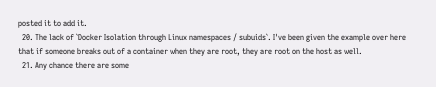posted it to add it.
  20. The lack of `Docker Isolation through Linux namespaces / subuids`. I've been given the example over here that if someone breaks out of a container when they are root, they are root on the host as well.
  21. Any chance there are some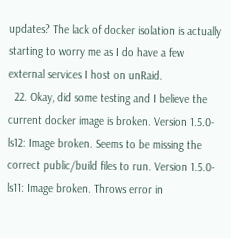updates? The lack of docker isolation is actually starting to worry me as I do have a few external services I host on unRaid.
  22. Okay, did some testing and I believe the current docker image is broken. Version 1.5.0-ls12: Image broken. Seems to be missing the correct public/build files to run. Version 1.5.0-ls11: Image broken. Throws error in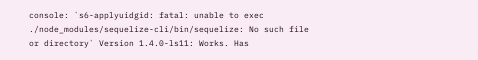console: `s6-applyuidgid: fatal: unable to exec ./node_modules/sequelize-cli/bin/sequelize: No such file or directory` Version 1.4.0-ls11: Works. Has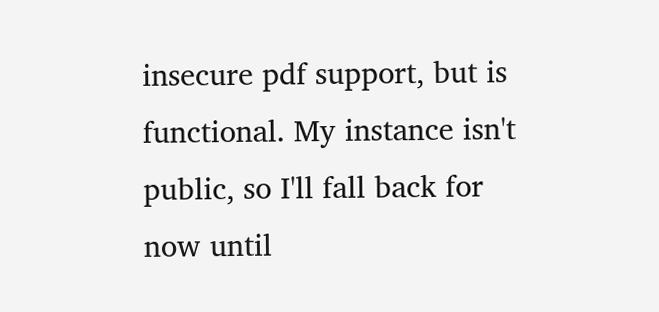insecure pdf support, but is functional. My instance isn't public, so I'll fall back for now until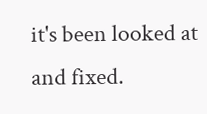it's been looked at and fixed.